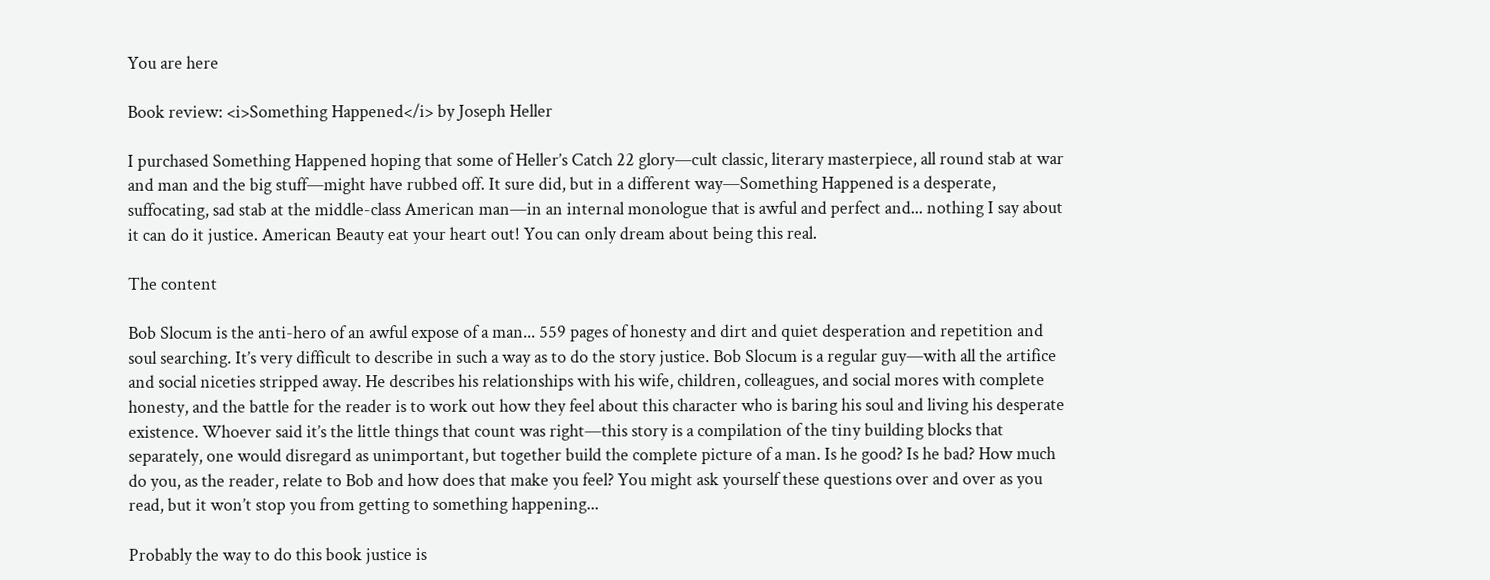You are here

Book review: <i>Something Happened</i> by Joseph Heller

I purchased Something Happened hoping that some of Heller’s Catch 22 glory—cult classic, literary masterpiece, all round stab at war and man and the big stuff—might have rubbed off. It sure did, but in a different way—Something Happened is a desperate, suffocating, sad stab at the middle-class American man—in an internal monologue that is awful and perfect and... nothing I say about it can do it justice. American Beauty eat your heart out! You can only dream about being this real.

The content

Bob Slocum is the anti-hero of an awful expose of a man... 559 pages of honesty and dirt and quiet desperation and repetition and soul searching. It’s very difficult to describe in such a way as to do the story justice. Bob Slocum is a regular guy—with all the artifice and social niceties stripped away. He describes his relationships with his wife, children, colleagues, and social mores with complete honesty, and the battle for the reader is to work out how they feel about this character who is baring his soul and living his desperate existence. Whoever said it’s the little things that count was right—this story is a compilation of the tiny building blocks that separately, one would disregard as unimportant, but together build the complete picture of a man. Is he good? Is he bad? How much do you, as the reader, relate to Bob and how does that make you feel? You might ask yourself these questions over and over as you read, but it won’t stop you from getting to something happening...

Probably the way to do this book justice is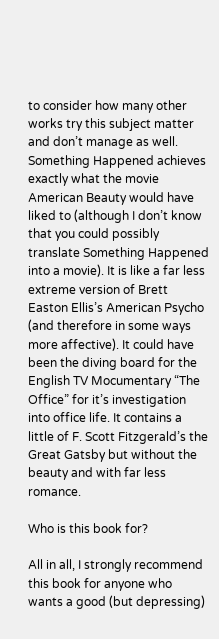to consider how many other works try this subject matter and don’t manage as well. Something Happened achieves exactly what the movie American Beauty would have liked to (although I don’t know that you could possibly translate Something Happened into a movie). It is like a far less extreme version of Brett Easton Ellis’s American Psycho (and therefore in some ways more affective). It could have been the diving board for the English TV Mocumentary “The Office” for it’s investigation into office life. It contains a little of F. Scott Fitzgerald’s the Great Gatsby but without the beauty and with far less romance.

Who is this book for?

All in all, I strongly recommend this book for anyone who wants a good (but depressing)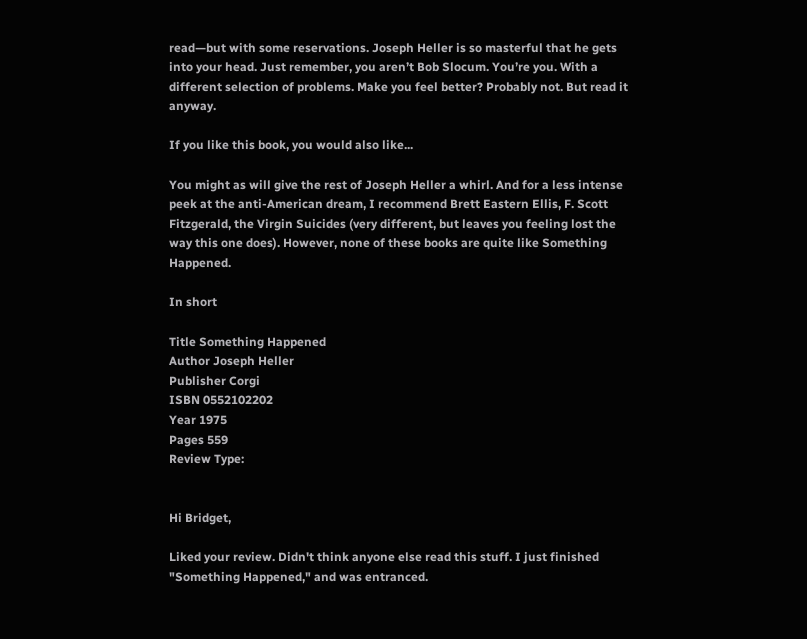read—but with some reservations. Joseph Heller is so masterful that he gets into your head. Just remember, you aren’t Bob Slocum. You’re you. With a different selection of problems. Make you feel better? Probably not. But read it anyway.

If you like this book, you would also like...

You might as will give the rest of Joseph Heller a whirl. And for a less intense peek at the anti-American dream, I recommend Brett Eastern Ellis, F. Scott Fitzgerald, the Virgin Suicides (very different, but leaves you feeling lost the way this one does). However, none of these books are quite like Something Happened.

In short

Title Something Happened
Author Joseph Heller
Publisher Corgi
ISBN 0552102202
Year 1975
Pages 559
Review Type:


Hi Bridget,

Liked your review. Didn't think anyone else read this stuff. I just finished "Something Happened," and was entranced.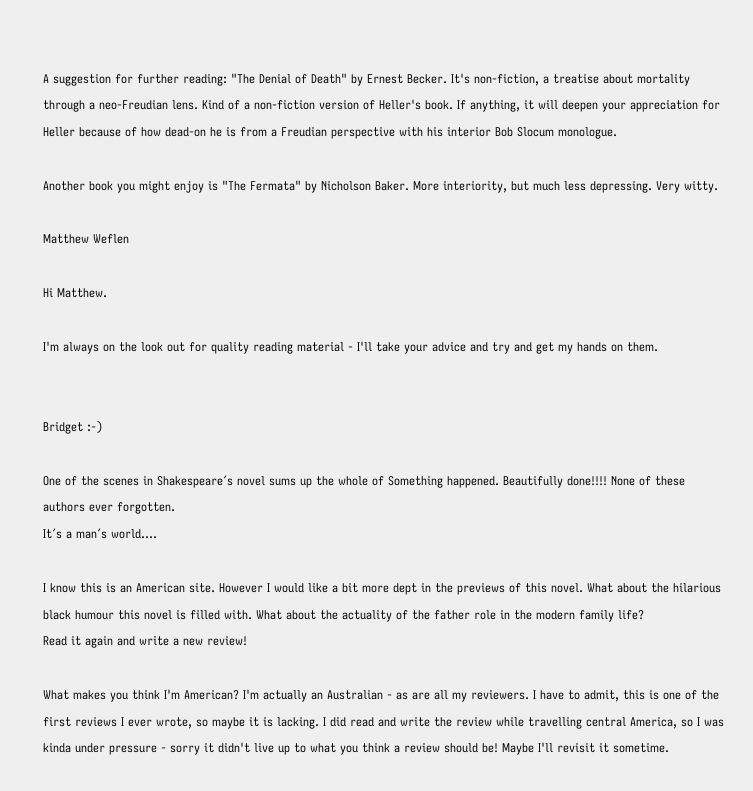A suggestion for further reading: "The Denial of Death" by Ernest Becker. It's non-fiction, a treatise about mortality through a neo-Freudian lens. Kind of a non-fiction version of Heller's book. If anything, it will deepen your appreciation for Heller because of how dead-on he is from a Freudian perspective with his interior Bob Slocum monologue.

Another book you might enjoy is "The Fermata" by Nicholson Baker. More interiority, but much less depressing. Very witty.

Matthew Weflen

Hi Matthew.

I'm always on the look out for quality reading material - I'll take your advice and try and get my hands on them.


Bridget :-)

One of the scenes in Shakespeare´s novel sums up the whole of Something happened. Beautifully done!!!! None of these authors ever forgotten.
It´s a man´s world....

I know this is an American site. However I would like a bit more dept in the previews of this novel. What about the hilarious black humour this novel is filled with. What about the actuality of the father role in the modern family life?
Read it again and write a new review!

What makes you think I'm American? I'm actually an Australian - as are all my reviewers. I have to admit, this is one of the first reviews I ever wrote, so maybe it is lacking. I did read and write the review while travelling central America, so I was kinda under pressure - sorry it didn't live up to what you think a review should be! Maybe I'll revisit it sometime.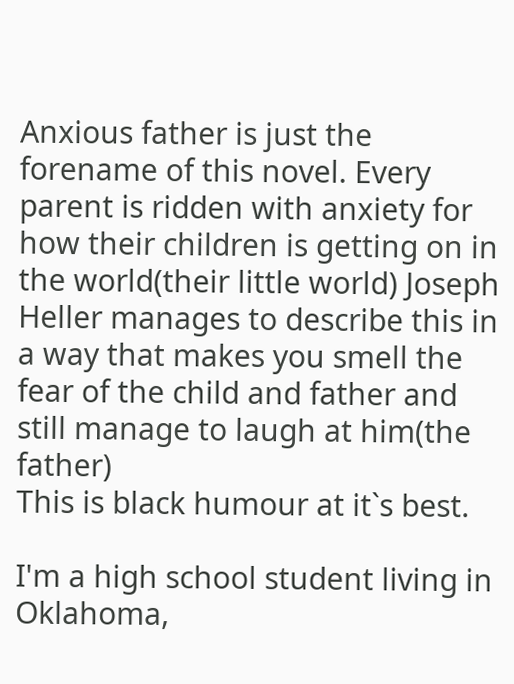Anxious father is just the forename of this novel. Every parent is ridden with anxiety for how their children is getting on in the world(their little world) Joseph Heller manages to describe this in a way that makes you smell the fear of the child and father and still manage to laugh at him(the father)
This is black humour at it`s best.

I'm a high school student living in Oklahoma,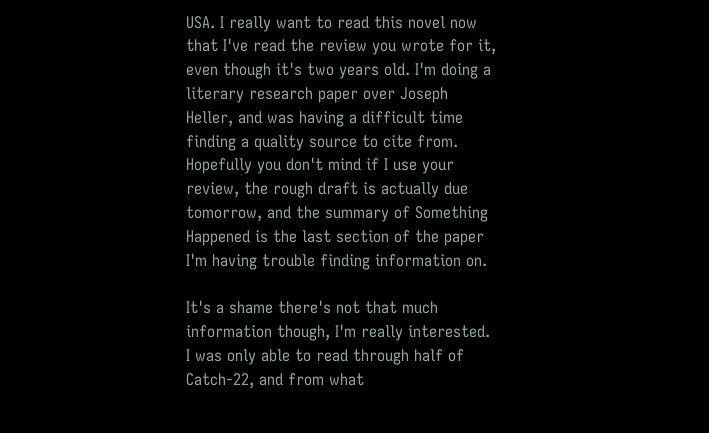USA. I really want to read this novel now that I've read the review you wrote for it, even though it's two years old. I'm doing a literary research paper over Joseph Heller, and was having a difficult time finding a quality source to cite from. Hopefully you don't mind if I use your review, the rough draft is actually due tomorrow, and the summary of Something Happened is the last section of the paper I'm having trouble finding information on.

It's a shame there's not that much information though, I'm really interested. I was only able to read through half of Catch-22, and from what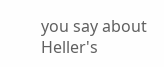you say about Heller's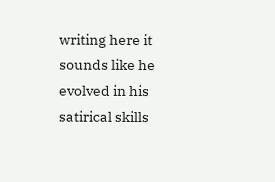writing here it sounds like he evolved in his satirical skills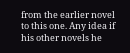from the earlier novel to this one. Any idea if his other novels he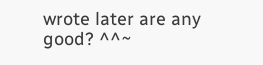wrote later are any good? ^^~